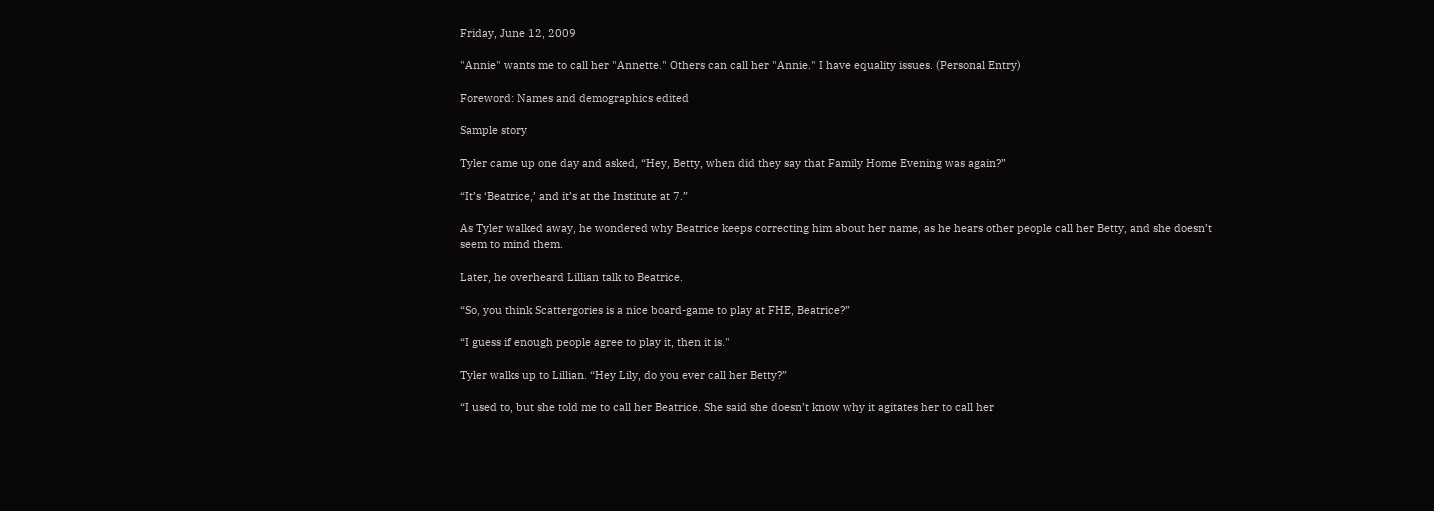Friday, June 12, 2009

"Annie" wants me to call her "Annette." Others can call her "Annie." I have equality issues. (Personal Entry)

Foreword: Names and demographics edited

Sample story

Tyler came up one day and asked, “Hey, Betty, when did they say that Family Home Evening was again?”

“It’s ‘Beatrice,’ and it’s at the Institute at 7.”

As Tyler walked away, he wondered why Beatrice keeps correcting him about her name, as he hears other people call her Betty, and she doesn’t seem to mind them.

Later, he overheard Lillian talk to Beatrice.

“So, you think Scattergories is a nice board-game to play at FHE, Beatrice?”

“I guess if enough people agree to play it, then it is."

Tyler walks up to Lillian. “Hey Lily, do you ever call her Betty?”

“I used to, but she told me to call her Beatrice. She said she doesn’t know why it agitates her to call her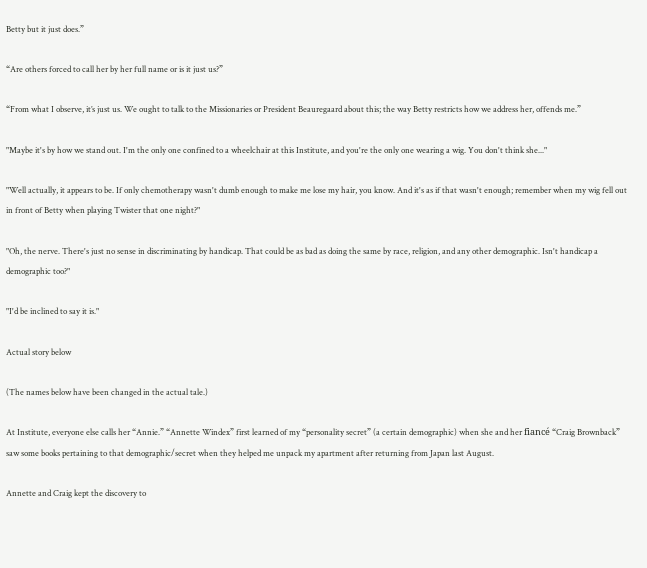Betty but it just does.”

“Are others forced to call her by her full name or is it just us?”

“From what I observe, it’s just us. We ought to talk to the Missionaries or President Beauregaard about this; the way Betty restricts how we address her, offends me.”

"Maybe it's by how we stand out. I'm the only one confined to a wheelchair at this Institute, and you're the only one wearing a wig. You don't think she..."

"Well actually, it appears to be. If only chemotherapy wasn't dumb enough to make me lose my hair, you know. And it's as if that wasn't enough; remember when my wig fell out in front of Betty when playing Twister that one night?"

"Oh, the nerve. There's just no sense in discriminating by handicap. That could be as bad as doing the same by race, religion, and any other demographic. Isn't handicap a demographic too?"

"I'd be inclined to say it is."

Actual story below

(The names below have been changed in the actual tale.)

At Institute, everyone else calls her “Annie.” “Annette Windex” first learned of my “personality secret” (a certain demographic) when she and her fiancé “Craig Brownback” saw some books pertaining to that demographic/secret when they helped me unpack my apartment after returning from Japan last August.

Annette and Craig kept the discovery to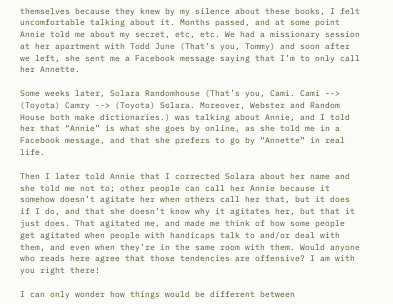themselves because they knew by my silence about these books, I felt uncomfortable talking about it. Months passed, and at some point Annie told me about my secret, etc, etc. We had a missionary session at her apartment with Todd June (That’s you, Tommy) and soon after we left, she sent me a Facebook message saying that I’m to only call her Annette.

Some weeks later, Solara Randomhouse (That’s you, Cami. Cami --> (Toyota) Camry --> (Toyota) Solara. Moreover, Webster and Random House both make dictionaries.) was talking about Annie, and I told her that “Annie” is what she goes by online, as she told me in a Facebook message, and that she prefers to go by “Annette” in real life.

Then I later told Annie that I corrected Solara about her name and she told me not to; other people can call her Annie because it somehow doesn’t agitate her when others call her that, but it does if I do, and that she doesn’t know why it agitates her, but that it just does. That agitated me, and made me think of how some people get agitated when people with handicaps talk to and/or deal with them, and even when they’re in the same room with them. Would anyone who reads here agree that those tendencies are offensive? I am with you right there!

I can only wonder how things would be different between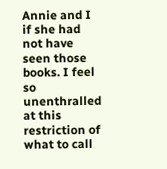Annie and I if she had not have seen those books. I feel so unenthralled at this restriction of what to call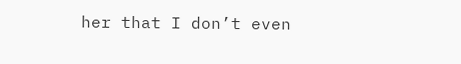her that I don’t even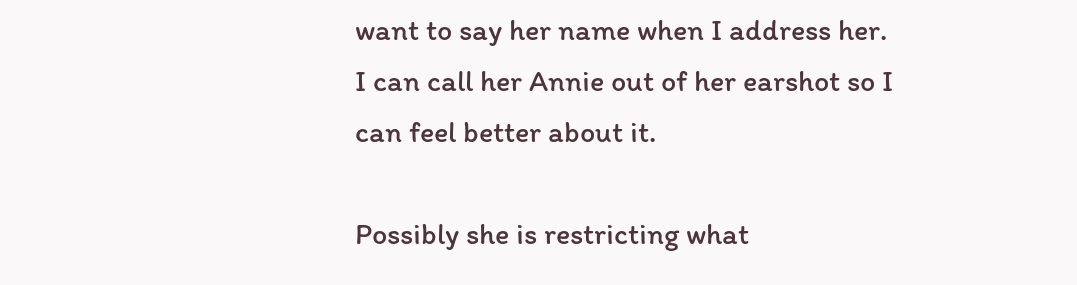want to say her name when I address her. I can call her Annie out of her earshot so I can feel better about it.

Possibly she is restricting what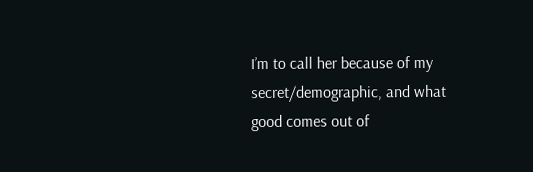I’m to call her because of my secret/demographic, and what good comes out of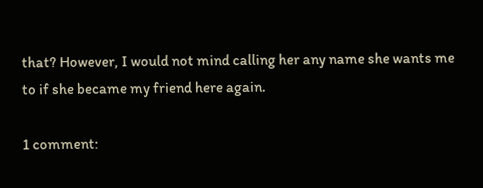that? However, I would not mind calling her any name she wants me to if she became my friend here again.

1 comment: